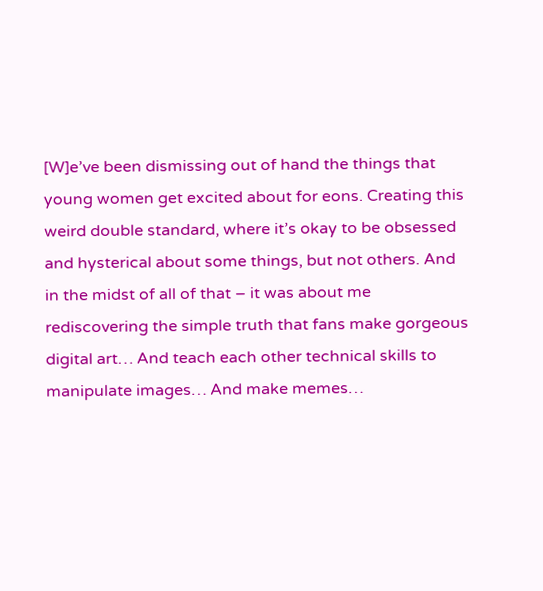[W]e’ve been dismissing out of hand the things that young women get excited about for eons. Creating this weird double standard, where it’s okay to be obsessed and hysterical about some things, but not others. And in the midst of all of that – it was about me rediscovering the simple truth that fans make gorgeous digital art… And teach each other technical skills to manipulate images… And make memes…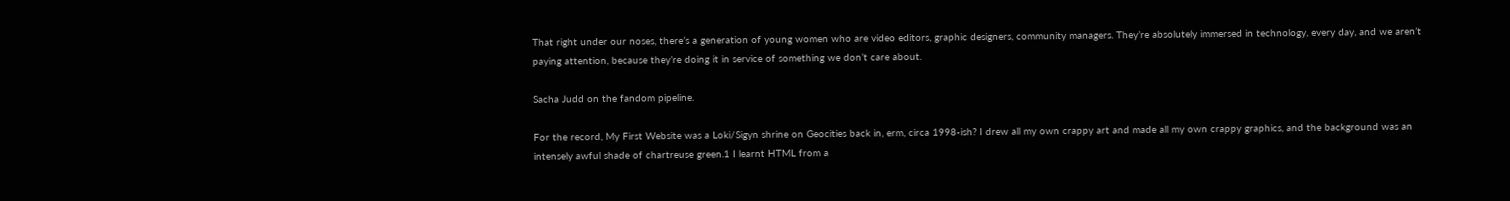That right under our noses, there’s a generation of young women who are video editors, graphic designers, community managers. They’re absolutely immersed in technology, every day, and we aren’t paying attention, because they’re doing it in service of something we don’t care about.

Sacha Judd on the fandom pipeline.

For the record, My First Website was a Loki/Sigyn shrine on Geocities back in, erm, circa 1998-ish? I drew all my own crappy art and made all my own crappy graphics, and the background was an intensely awful shade of chartreuse green.1 I learnt HTML from a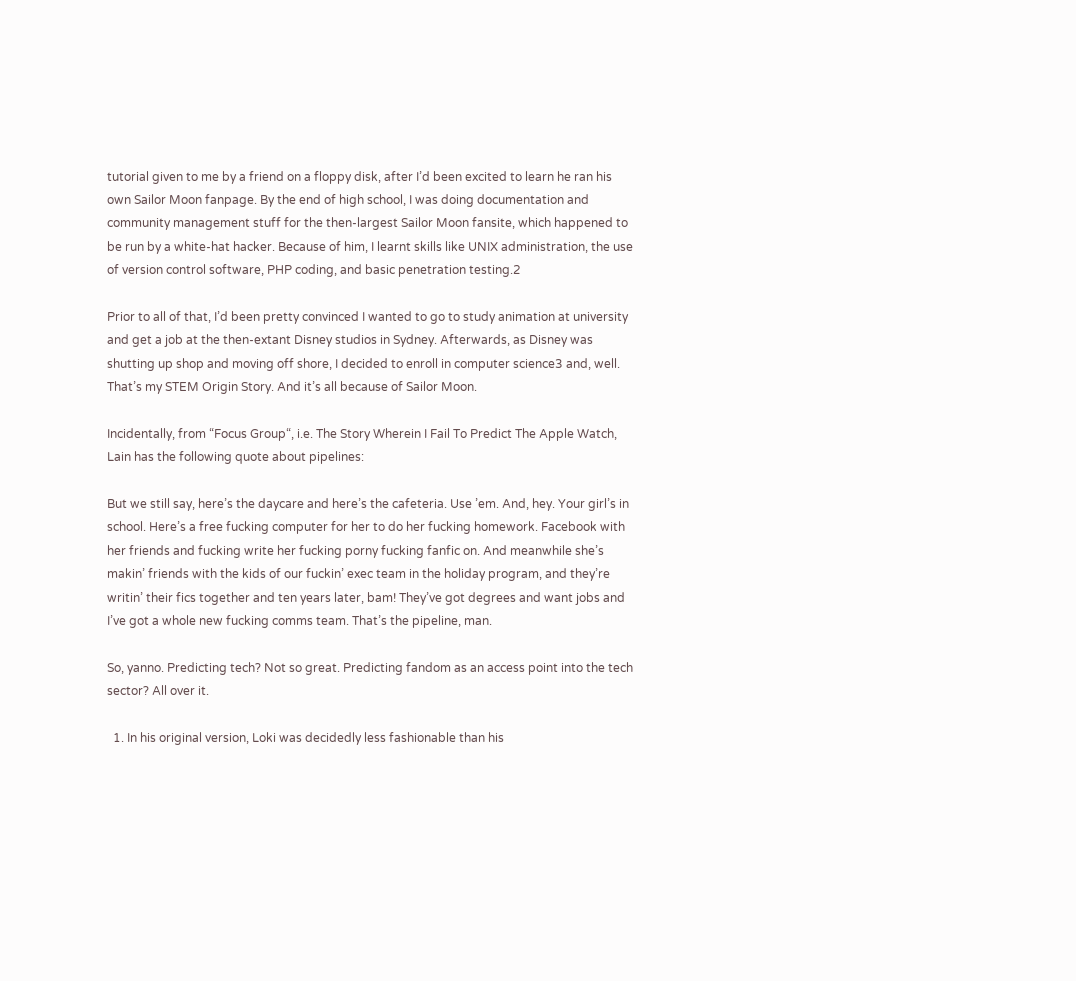tutorial given to me by a friend on a floppy disk, after I’d been excited to learn he ran his own Sailor Moon fanpage. By the end of high school, I was doing documentation and community management stuff for the then-largest Sailor Moon fansite, which happened to be run by a white-hat hacker. Because of him, I learnt skills like UNIX administration, the use of version control software, PHP coding, and basic penetration testing.2

Prior to all of that, I’d been pretty convinced I wanted to go to study animation at university and get a job at the then-extant Disney studios in Sydney. Afterwards, as Disney was shutting up shop and moving off shore, I decided to enroll in computer science3 and, well. That’s my STEM Origin Story. And it’s all because of Sailor Moon.

Incidentally, from “Focus Group“, i.e. The Story Wherein I Fail To Predict The Apple Watch, Lain has the following quote about pipelines:

But we still say, here’s the daycare and here’s the cafeteria. Use ’em. And, hey. Your girl’s in school. Here’s a free fucking computer for her to do her fucking homework. Facebook with her friends and fucking write her fucking porny fucking fanfic on. And meanwhile she’s makin’ friends with the kids of our fuckin’ exec team in the holiday program, and they’re writin’ their fics together and ten years later, bam! They’ve got degrees and want jobs and I’ve got a whole new fucking comms team. That’s the pipeline, man.

So, yanno. Predicting tech? Not so great. Predicting fandom as an access point into the tech sector? All over it.

  1. In his original version, Loki was decidedly less fashionable than his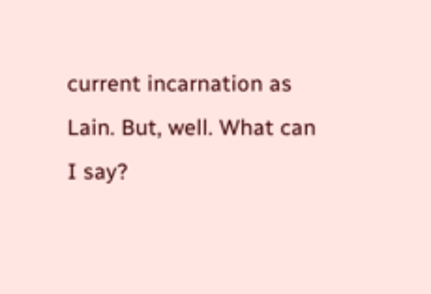current incarnation as Lain. But, well. What can I say?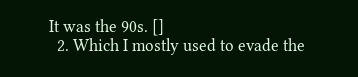It was the 90s. []
  2. Which I mostly used to evade the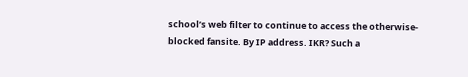school’s web filter to continue to access the otherwise-blocked fansite. By IP address. IKR? Such a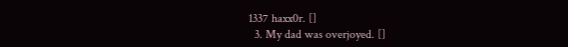1337 haxx0r. []
  3. My dad was overjoyed. []